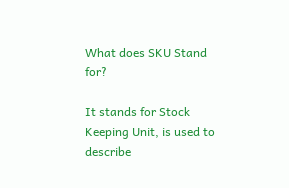What does SKU Stand for?

It stands for Stock Keeping Unit, is used to describe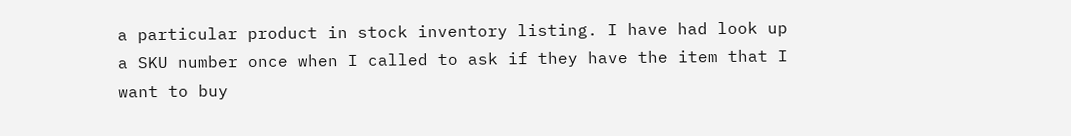a particular product in stock inventory listing. I have had look up a SKU number once when I called to ask if they have the item that I want to buy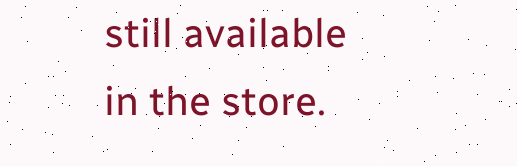still available in the store.